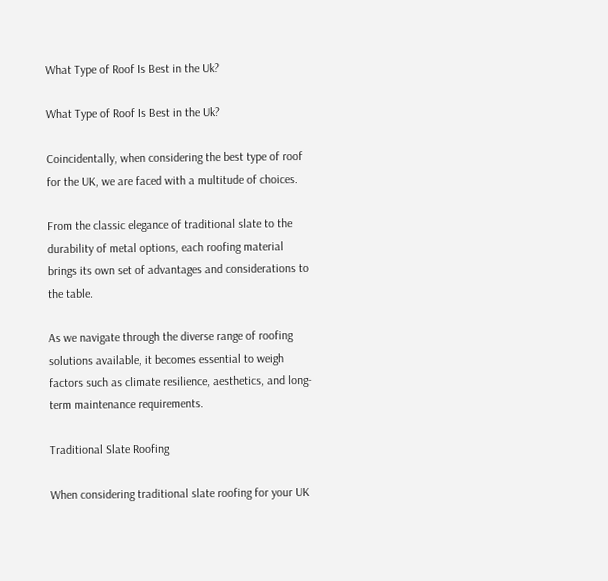What Type of Roof Is Best in the Uk?

What Type of Roof Is Best in the Uk?

Coincidentally, when considering the best type of roof for the UK, we are faced with a multitude of choices.

From the classic elegance of traditional slate to the durability of metal options, each roofing material brings its own set of advantages and considerations to the table.

As we navigate through the diverse range of roofing solutions available, it becomes essential to weigh factors such as climate resilience, aesthetics, and long-term maintenance requirements.

Traditional Slate Roofing

When considering traditional slate roofing for your UK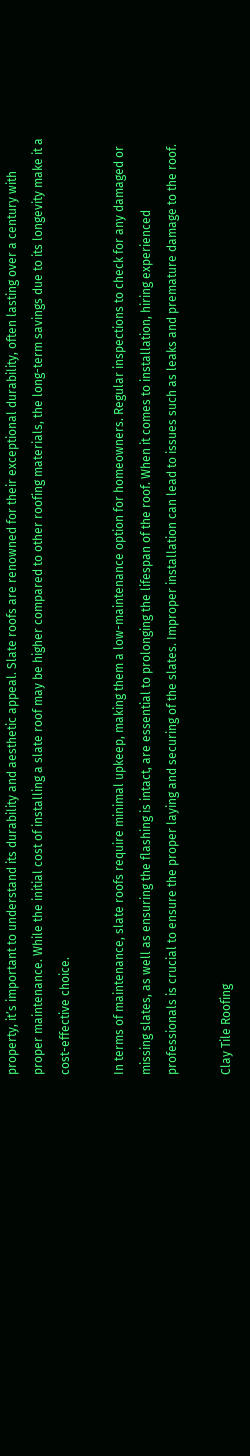property, it’s important to understand its durability and aesthetic appeal. Slate roofs are renowned for their exceptional durability, often lasting over a century with proper maintenance. While the initial cost of installing a slate roof may be higher compared to other roofing materials, the long-term savings due to its longevity make it a cost-effective choice.

In terms of maintenance, slate roofs require minimal upkeep, making them a low-maintenance option for homeowners. Regular inspections to check for any damaged or missing slates, as well as ensuring the flashing is intact, are essential to prolonging the lifespan of the roof. When it comes to installation, hiring experienced professionals is crucial to ensure the proper laying and securing of the slates. Improper installation can lead to issues such as leaks and premature damage to the roof.

Clay Tile Roofing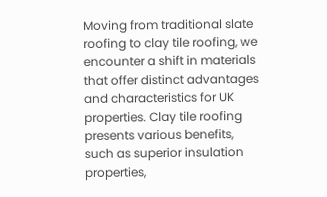Moving from traditional slate roofing to clay tile roofing, we encounter a shift in materials that offer distinct advantages and characteristics for UK properties. Clay tile roofing presents various benefits, such as superior insulation properties,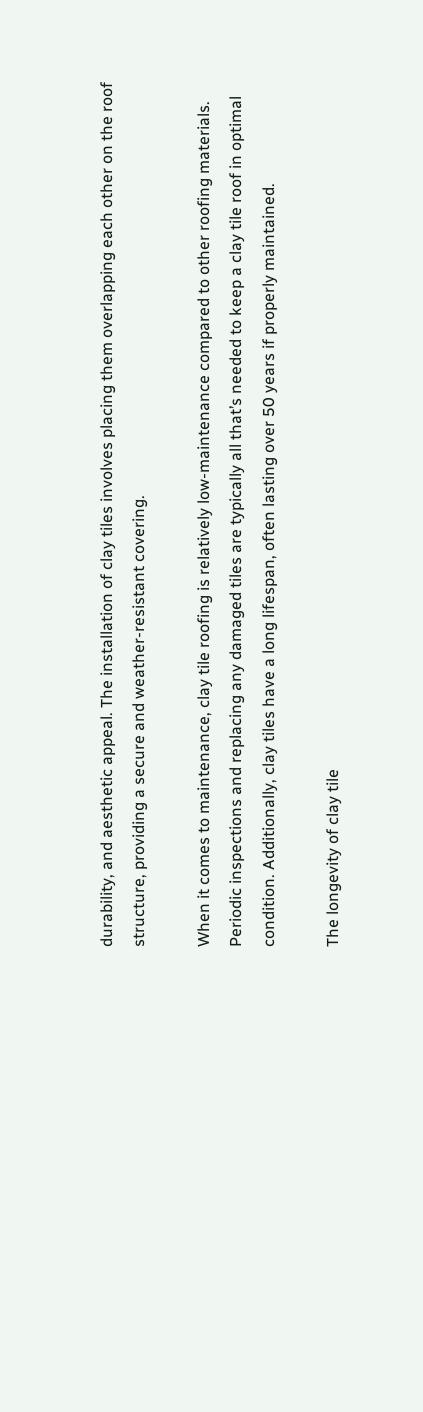durability, and aesthetic appeal. The installation of clay tiles involves placing them overlapping each other on the roof structure, providing a secure and weather-resistant covering.

When it comes to maintenance, clay tile roofing is relatively low-maintenance compared to other roofing materials. Periodic inspections and replacing any damaged tiles are typically all that’s needed to keep a clay tile roof in optimal condition. Additionally, clay tiles have a long lifespan, often lasting over 50 years if properly maintained.

The longevity of clay tile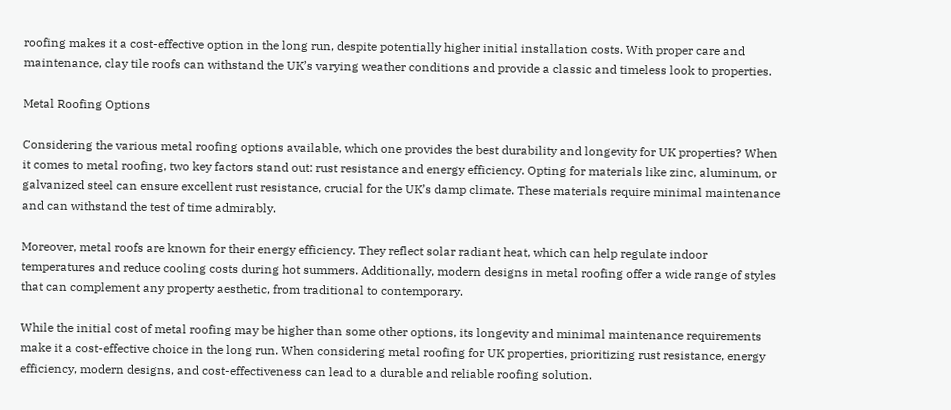roofing makes it a cost-effective option in the long run, despite potentially higher initial installation costs. With proper care and maintenance, clay tile roofs can withstand the UK’s varying weather conditions and provide a classic and timeless look to properties.

Metal Roofing Options

Considering the various metal roofing options available, which one provides the best durability and longevity for UK properties? When it comes to metal roofing, two key factors stand out: rust resistance and energy efficiency. Opting for materials like zinc, aluminum, or galvanized steel can ensure excellent rust resistance, crucial for the UK’s damp climate. These materials require minimal maintenance and can withstand the test of time admirably.

Moreover, metal roofs are known for their energy efficiency. They reflect solar radiant heat, which can help regulate indoor temperatures and reduce cooling costs during hot summers. Additionally, modern designs in metal roofing offer a wide range of styles that can complement any property aesthetic, from traditional to contemporary.

While the initial cost of metal roofing may be higher than some other options, its longevity and minimal maintenance requirements make it a cost-effective choice in the long run. When considering metal roofing for UK properties, prioritizing rust resistance, energy efficiency, modern designs, and cost-effectiveness can lead to a durable and reliable roofing solution.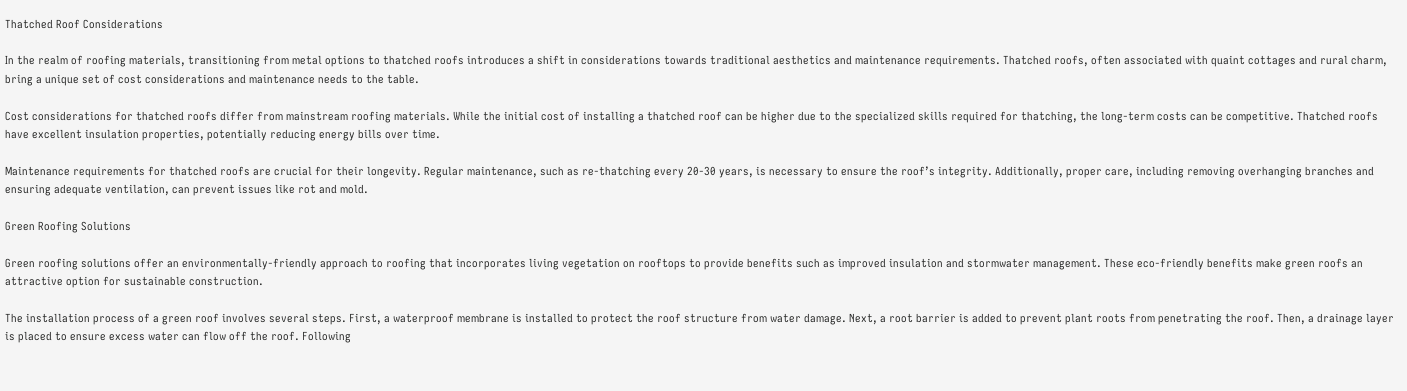Thatched Roof Considerations

In the realm of roofing materials, transitioning from metal options to thatched roofs introduces a shift in considerations towards traditional aesthetics and maintenance requirements. Thatched roofs, often associated with quaint cottages and rural charm, bring a unique set of cost considerations and maintenance needs to the table.

Cost considerations for thatched roofs differ from mainstream roofing materials. While the initial cost of installing a thatched roof can be higher due to the specialized skills required for thatching, the long-term costs can be competitive. Thatched roofs have excellent insulation properties, potentially reducing energy bills over time.

Maintenance requirements for thatched roofs are crucial for their longevity. Regular maintenance, such as re-thatching every 20-30 years, is necessary to ensure the roof’s integrity. Additionally, proper care, including removing overhanging branches and ensuring adequate ventilation, can prevent issues like rot and mold.

Green Roofing Solutions

Green roofing solutions offer an environmentally-friendly approach to roofing that incorporates living vegetation on rooftops to provide benefits such as improved insulation and stormwater management. These eco-friendly benefits make green roofs an attractive option for sustainable construction.

The installation process of a green roof involves several steps. First, a waterproof membrane is installed to protect the roof structure from water damage. Next, a root barrier is added to prevent plant roots from penetrating the roof. Then, a drainage layer is placed to ensure excess water can flow off the roof. Following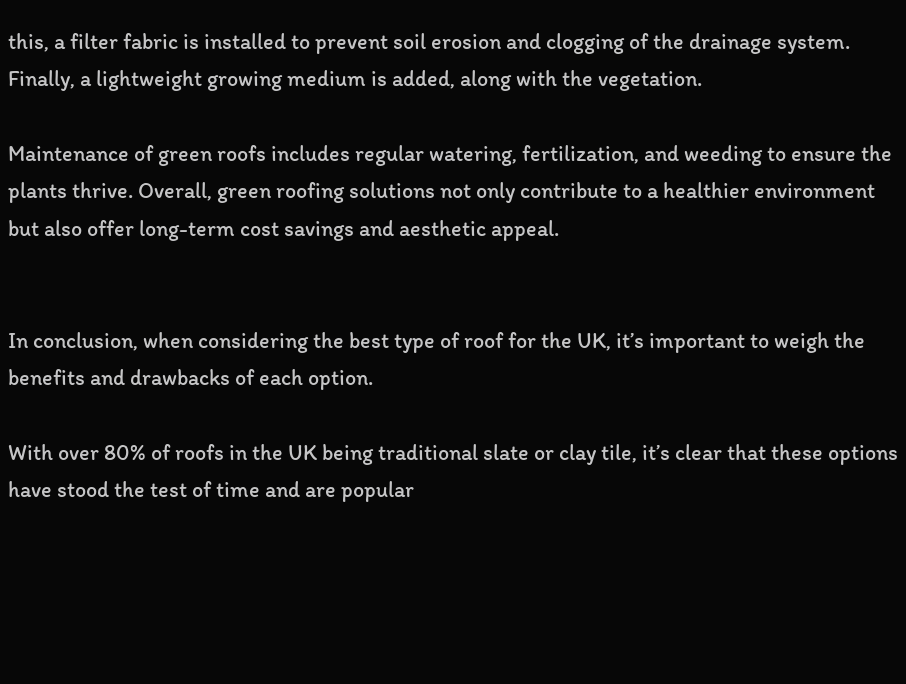this, a filter fabric is installed to prevent soil erosion and clogging of the drainage system. Finally, a lightweight growing medium is added, along with the vegetation.

Maintenance of green roofs includes regular watering, fertilization, and weeding to ensure the plants thrive. Overall, green roofing solutions not only contribute to a healthier environment but also offer long-term cost savings and aesthetic appeal.


In conclusion, when considering the best type of roof for the UK, it’s important to weigh the benefits and drawbacks of each option.

With over 80% of roofs in the UK being traditional slate or clay tile, it’s clear that these options have stood the test of time and are popular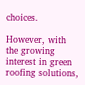choices.

However, with the growing interest in green roofing solutions,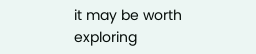it may be worth exploring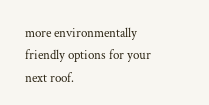more environmentally friendly options for your next roof.